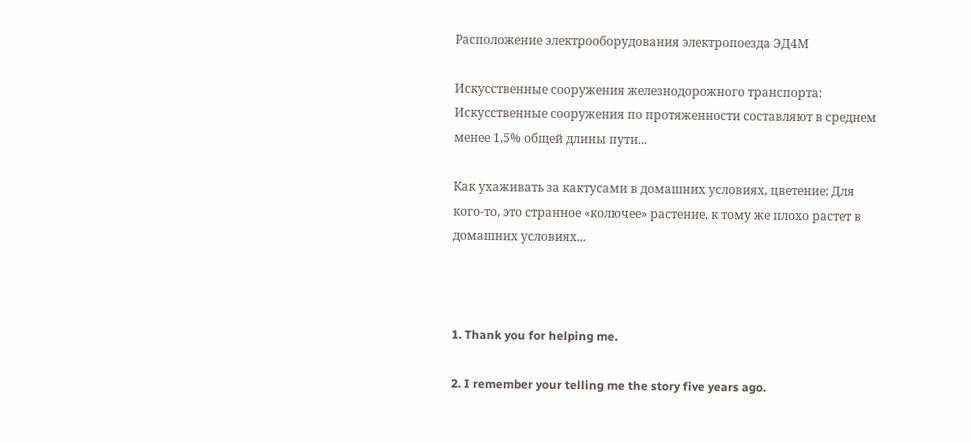Расположение электрооборудования электропоезда ЭД4М

Искусственные сооружения железнодорожного транспорта: Искусственные сооружения по протяженности составляют в среднем менее 1,5% общей длины пути...

Как ухаживать за кактусами в домашних условиях, цветение: Для кого-то, это странное «колючее» растение, к тому же плохо растет в домашних условиях...



1. Thank you for helping me.

2. I remember your telling me the story five years ago.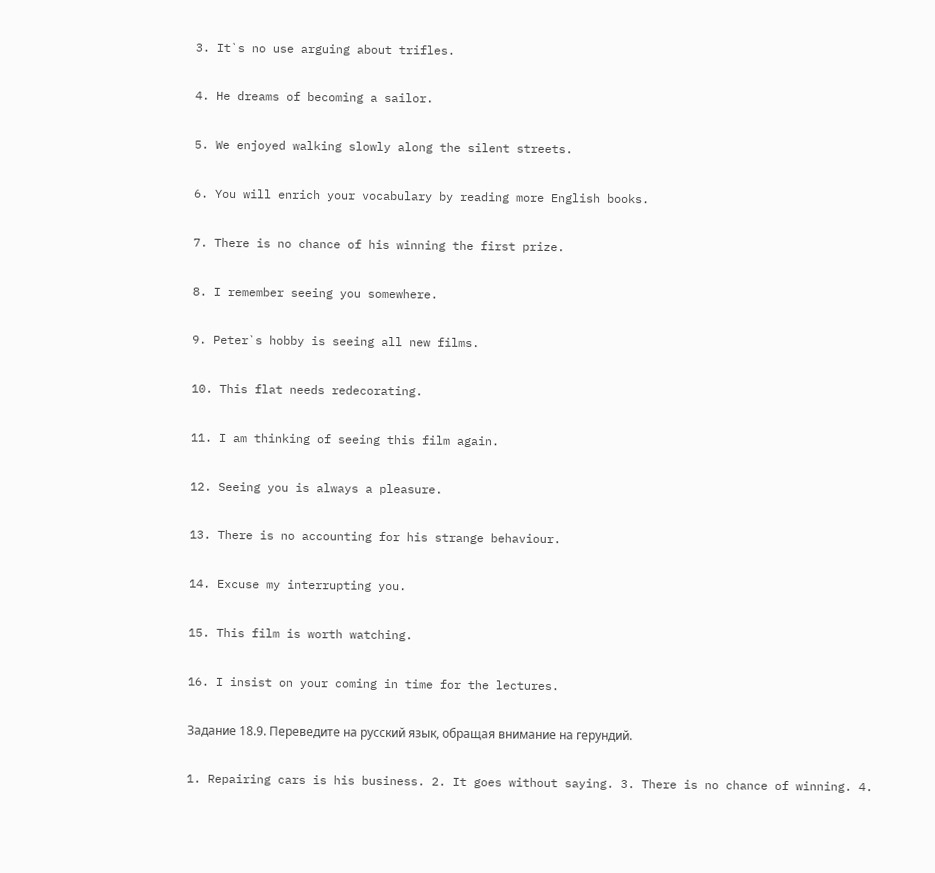3. It`s no use arguing about trifles.

4. He dreams of becoming a sailor.

5. We enjoyed walking slowly along the silent streets.

6. You will enrich your vocabulary by reading more English books.

7. There is no chance of his winning the first prize.

8. I remember seeing you somewhere.

9. Peter`s hobby is seeing all new films.

10. This flat needs redecorating.

11. I am thinking of seeing this film again.

12. Seeing you is always a pleasure.

13. There is no accounting for his strange behaviour.

14. Excuse my interrupting you.

15. This film is worth watching.

16. I insist on your coming in time for the lectures.

Задание 18.9. Переведите на русский язык, обращая внимание на герундий.

1. Repairing cars is his business. 2. It goes without saying. 3. There is no chance of winning. 4.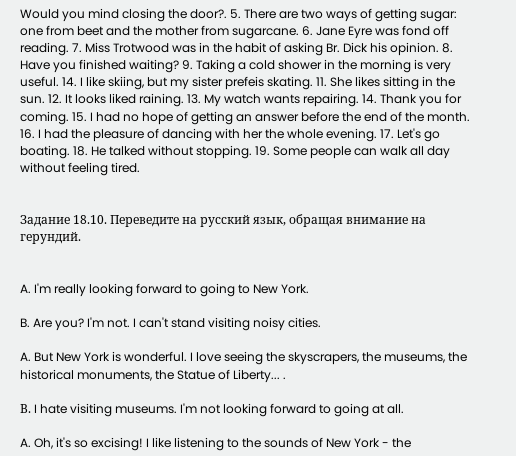Would you mind closing the door?. 5. There are two ways of getting sugar: one from beet and the mother from sugarcane. 6. Jane Eyre was fond off reading. 7. Miss Trotwood was in the habit of asking Br. Dick his opinion. 8. Have you finished waiting? 9. Taking a cold shower in the morning is very useful. 14. I like skiing, but my sister prefeis skating. 11. She likes sitting in the sun. 12. It looks liked raining. 13. My watch wants repairing. 14. Thank you for coming. 15. I had no hope of getting an answer before the end of the month. 16. I had the pleasure of dancing with her the whole evening. 17. Let's go boating. 18. He talked without stopping. 19. Some people can walk all day without feeling tired.


Задание 18.10. Переведите на русский язык, обращая внимание на герундий.


A. I'm really looking forward to going to New York.

B. Are you? I'm not. I can't stand visiting noisy cities.

A. But New York is wonderful. I love seeing the skyscrapers, the museums, the historical monuments, the Statue of Liberty... .

В. I hate visiting museums. I'm not looking forward to going at all.

A. Oh, it's so excising! I like listening to the sounds of New York - the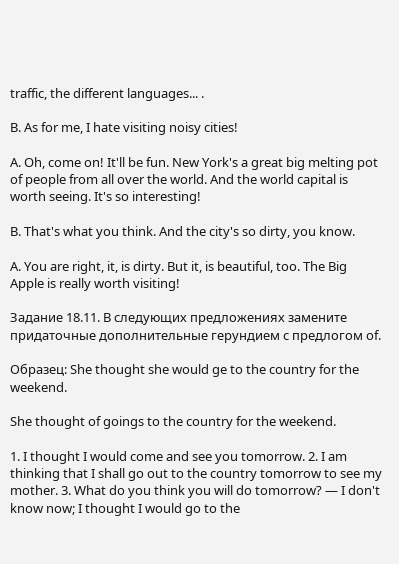traffic, the different languages... .

B. As for me, I hate visiting noisy cities!

A. Oh, come on! It'll be fun. New York's a great big melting pot of people from all over the world. And the world capital is worth seeing. It's so interesting!

В. That's what you think. And the city's so dirty, you know.

А. You are right, it, is dirty. Вut it, is beautiful, too. The Big Apple is really worth visiting!

Задание 18.11. В следующих предложениях замените придаточные дополнительные герундием c прeдлогом of.

Образец: She thought she would ge to the country for the weekend.

She thought of goings to the country for the weekend.

1. I thought I would come and see you tomorrow. 2. I am thinking that I shall go out to the country tomorrow to see my mother. 3. What do you think you will do tomorrow? — I don't know now; I thought I would go to the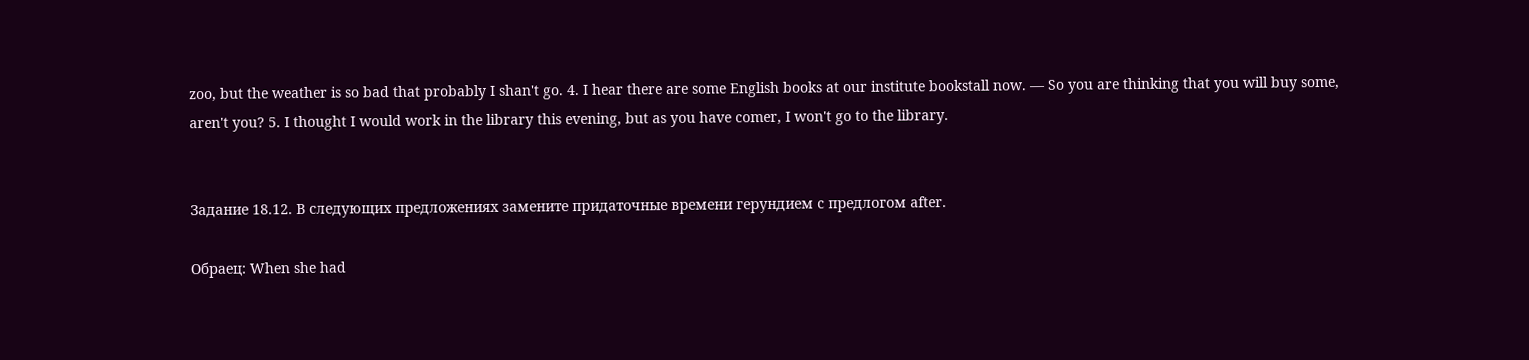zoo, but the weather is so bad that probably I shan't go. 4. I hear there are some English books at our institute bookstall now. — So you are thinking that you will buy some, aren't you? 5. I thought I would work in the library this evening, but as you have comer, I won't go to the library.


Задание 18.12. B следующих предложениях замените придаточные времени герундием c предлогом after.

Обраец: When she had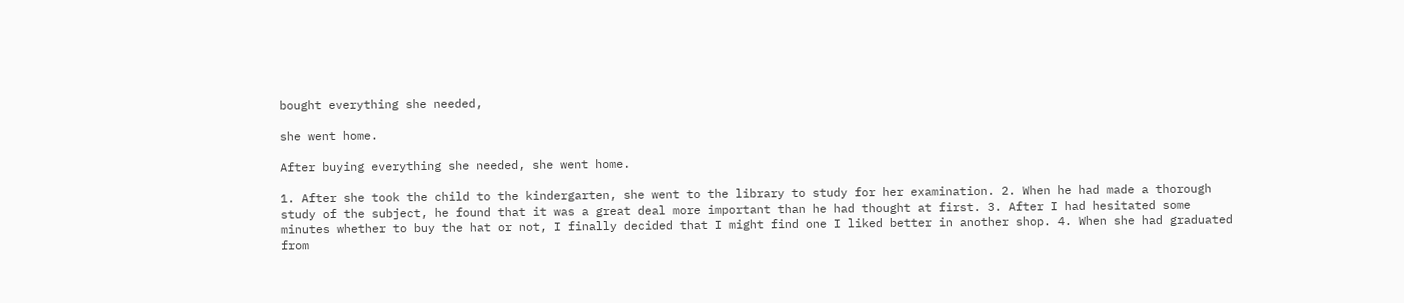bought everything she needed,

she went home.

After buying everything she needed, she went home.

1. After she took the child to the kindergarten, she went to the library to study for her examination. 2. When he had made a thorough study of the subject, he found that it was a great deal more important than he had thought at first. 3. After I had hesitated some minutes whether to buy the hat or not, I finally decided that I might find one I liked better in another shop. 4. When she had graduated from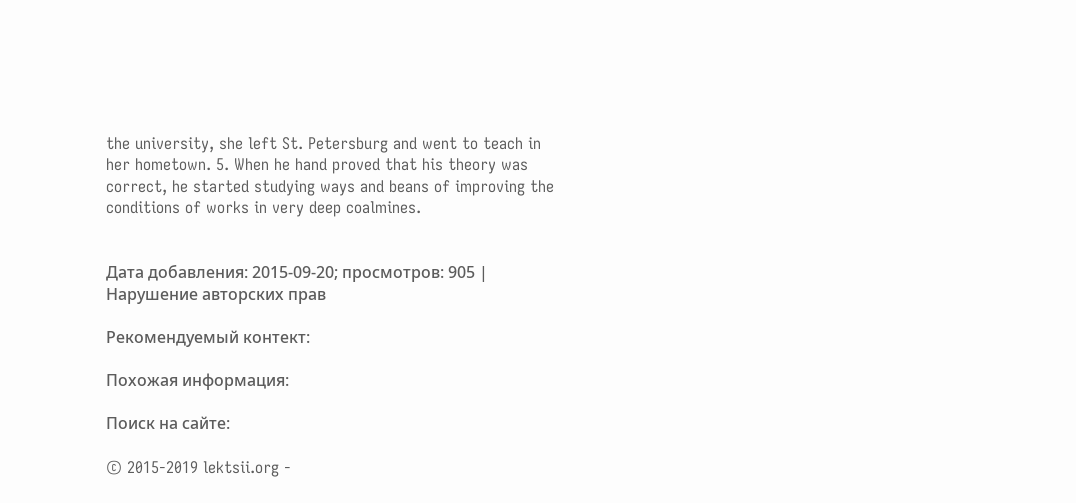the university, she left St. Petersburg and went to teach in her hometown. 5. When he hand proved that his theory was correct, he started studying ways and beans of improving the conditions of works in very deep coalmines.


Дата добавления: 2015-09-20; просмотров: 905 | Нарушение авторских прав

Рекомендуемый контект:

Похожая информация:

Поиск на сайте:

© 2015-2019 lektsii.org -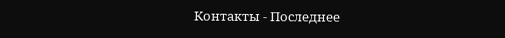Контакты - Последнее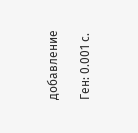добавление

Ген: 0.001 с.